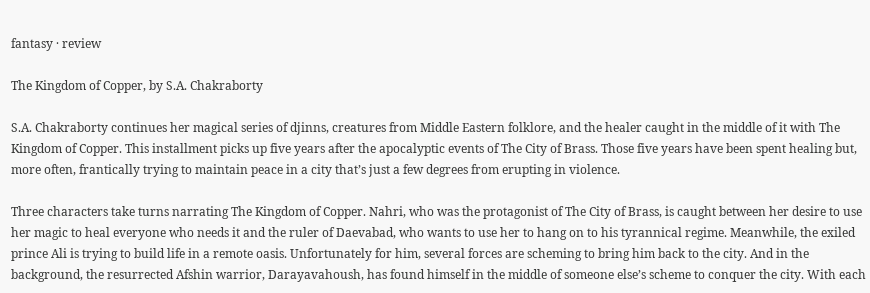fantasy · review

The Kingdom of Copper, by S.A. Chakraborty

S.A. Chakraborty continues her magical series of djinns, creatures from Middle Eastern folklore, and the healer caught in the middle of it with The Kingdom of Copper. This installment picks up five years after the apocalyptic events of The City of Brass. Those five years have been spent healing but, more often, frantically trying to maintain peace in a city that’s just a few degrees from erupting in violence.

Three characters take turns narrating The Kingdom of Copper. Nahri, who was the protagonist of The City of Brass, is caught between her desire to use her magic to heal everyone who needs it and the ruler of Daevabad, who wants to use her to hang on to his tyrannical regime. Meanwhile, the exiled prince Ali is trying to build life in a remote oasis. Unfortunately for him, several forces are scheming to bring him back to the city. And in the background, the resurrected Afshin warrior, Darayavahoush, has found himself in the middle of someone else’s scheme to conquer the city. With each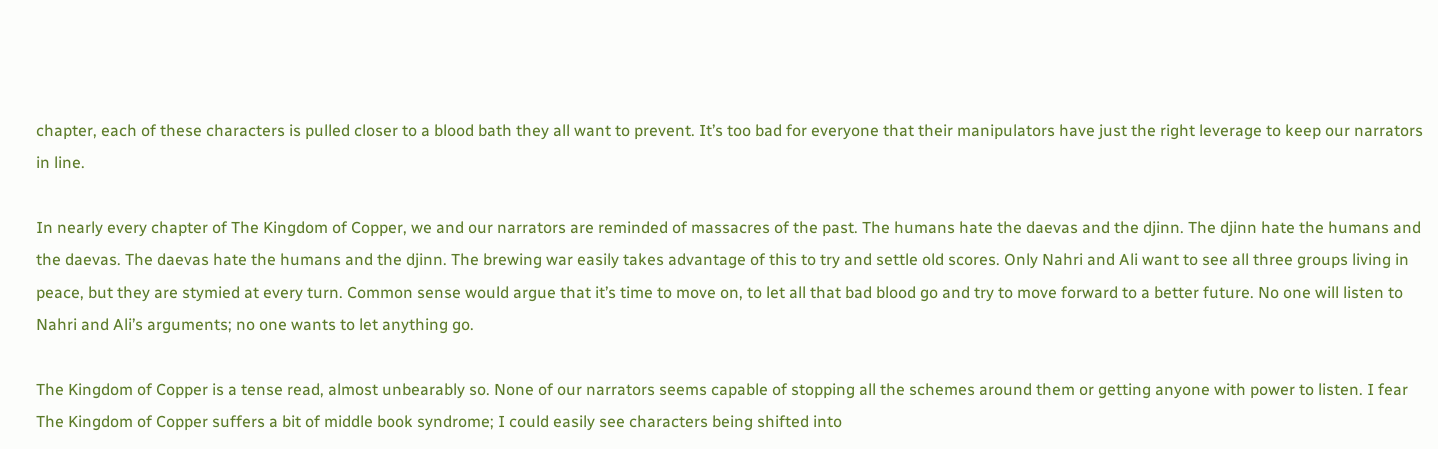chapter, each of these characters is pulled closer to a blood bath they all want to prevent. It’s too bad for everyone that their manipulators have just the right leverage to keep our narrators in line.

In nearly every chapter of The Kingdom of Copper, we and our narrators are reminded of massacres of the past. The humans hate the daevas and the djinn. The djinn hate the humans and the daevas. The daevas hate the humans and the djinn. The brewing war easily takes advantage of this to try and settle old scores. Only Nahri and Ali want to see all three groups living in peace, but they are stymied at every turn. Common sense would argue that it’s time to move on, to let all that bad blood go and try to move forward to a better future. No one will listen to Nahri and Ali’s arguments; no one wants to let anything go.

The Kingdom of Copper is a tense read, almost unbearably so. None of our narrators seems capable of stopping all the schemes around them or getting anyone with power to listen. I fear The Kingdom of Copper suffers a bit of middle book syndrome; I could easily see characters being shifted into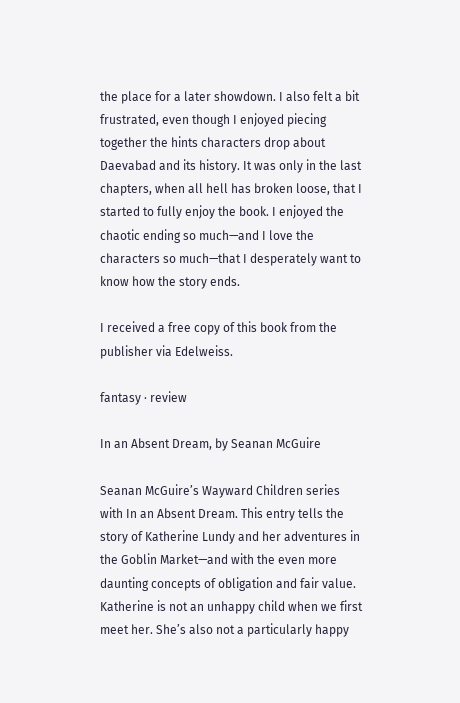the place for a later showdown. I also felt a bit frustrated, even though I enjoyed piecing together the hints characters drop about Daevabad and its history. It was only in the last chapters, when all hell has broken loose, that I started to fully enjoy the book. I enjoyed the chaotic ending so much—and I love the characters so much—that I desperately want to know how the story ends.

I received a free copy of this book from the publisher via Edelweiss.

fantasy · review

In an Absent Dream, by Seanan McGuire

Seanan McGuire’s Wayward Children series with In an Absent Dream. This entry tells the story of Katherine Lundy and her adventures in the Goblin Market—and with the even more daunting concepts of obligation and fair value. Katherine is not an unhappy child when we first meet her. She’s also not a particularly happy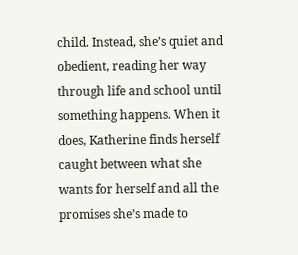child. Instead, she’s quiet and obedient, reading her way through life and school until something happens. When it does, Katherine finds herself caught between what she wants for herself and all the promises she’s made to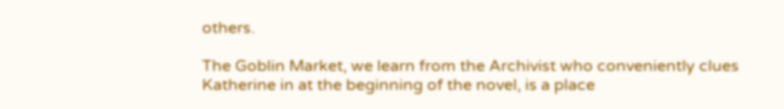others.

The Goblin Market, we learn from the Archivist who conveniently clues Katherine in at the beginning of the novel, is a place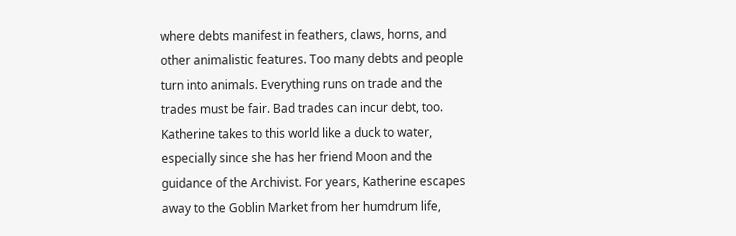where debts manifest in feathers, claws, horns, and other animalistic features. Too many debts and people turn into animals. Everything runs on trade and the trades must be fair. Bad trades can incur debt, too. Katherine takes to this world like a duck to water, especially since she has her friend Moon and the guidance of the Archivist. For years, Katherine escapes away to the Goblin Market from her humdrum life,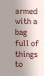armed with a bag full of things to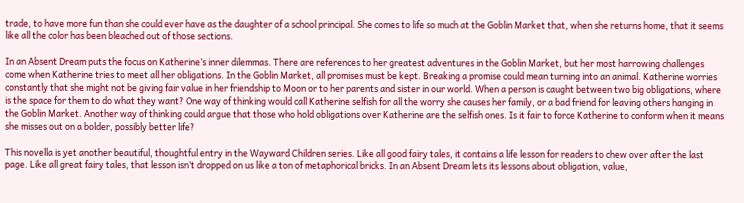trade, to have more fun than she could ever have as the daughter of a school principal. She comes to life so much at the Goblin Market that, when she returns home, that it seems like all the color has been bleached out of those sections.

In an Absent Dream puts the focus on Katherine’s inner dilemmas. There are references to her greatest adventures in the Goblin Market, but her most harrowing challenges come when Katherine tries to meet all her obligations. In the Goblin Market, all promises must be kept. Breaking a promise could mean turning into an animal. Katherine worries constantly that she might not be giving fair value in her friendship to Moon or to her parents and sister in our world. When a person is caught between two big obligations, where is the space for them to do what they want? One way of thinking would call Katherine selfish for all the worry she causes her family, or a bad friend for leaving others hanging in the Goblin Market. Another way of thinking could argue that those who hold obligations over Katherine are the selfish ones. Is it fair to force Katherine to conform when it means she misses out on a bolder, possibly better life?

This novella is yet another beautiful, thoughtful entry in the Wayward Children series. Like all good fairy tales, it contains a life lesson for readers to chew over after the last page. Like all great fairy tales, that lesson isn’t dropped on us like a ton of metaphorical bricks. In an Absent Dream lets its lessons about obligation, value,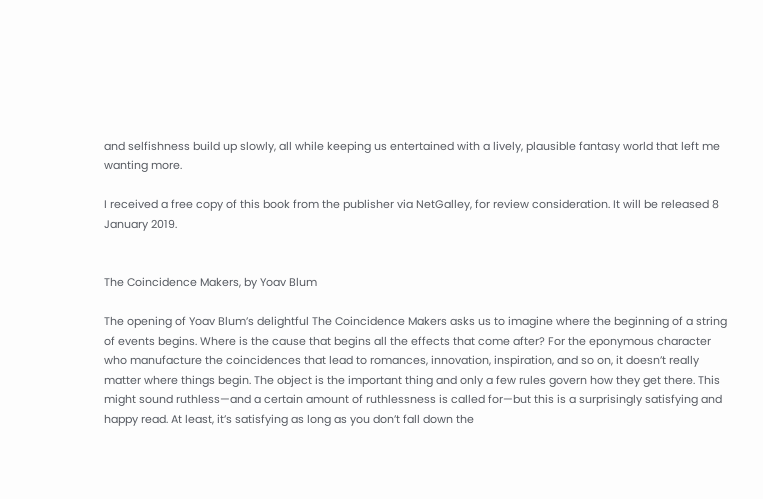and selfishness build up slowly, all while keeping us entertained with a lively, plausible fantasy world that left me wanting more.

I received a free copy of this book from the publisher via NetGalley, for review consideration. It will be released 8 January 2019.


The Coincidence Makers, by Yoav Blum

The opening of Yoav Blum’s delightful The Coincidence Makers asks us to imagine where the beginning of a string of events begins. Where is the cause that begins all the effects that come after? For the eponymous character who manufacture the coincidences that lead to romances, innovation, inspiration, and so on, it doesn’t really matter where things begin. The object is the important thing and only a few rules govern how they get there. This might sound ruthless—and a certain amount of ruthlessness is called for—but this is a surprisingly satisfying and happy read. At least, it’s satisfying as long as you don’t fall down the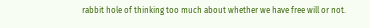rabbit hole of thinking too much about whether we have free will or not.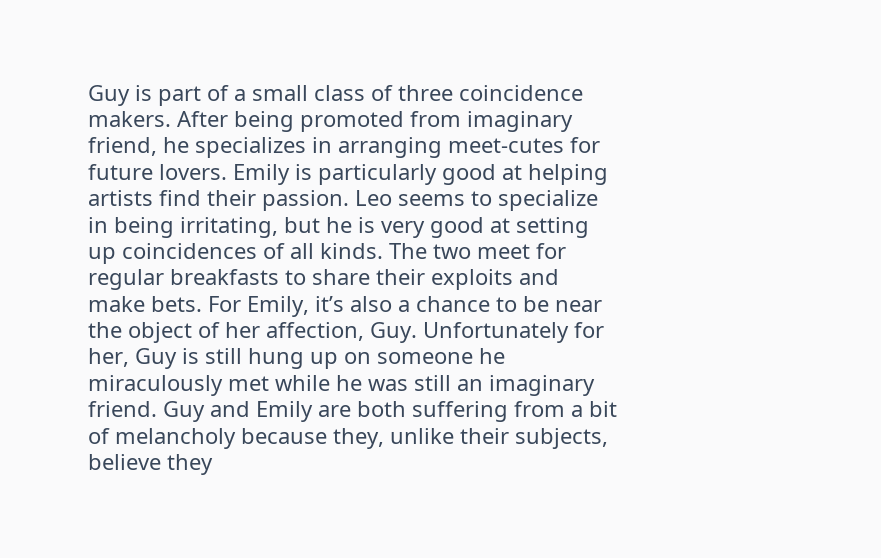Guy is part of a small class of three coincidence makers. After being promoted from imaginary friend, he specializes in arranging meet-cutes for future lovers. Emily is particularly good at helping artists find their passion. Leo seems to specialize in being irritating, but he is very good at setting up coincidences of all kinds. The two meet for regular breakfasts to share their exploits and make bets. For Emily, it’s also a chance to be near the object of her affection, Guy. Unfortunately for her, Guy is still hung up on someone he miraculously met while he was still an imaginary friend. Guy and Emily are both suffering from a bit of melancholy because they, unlike their subjects, believe they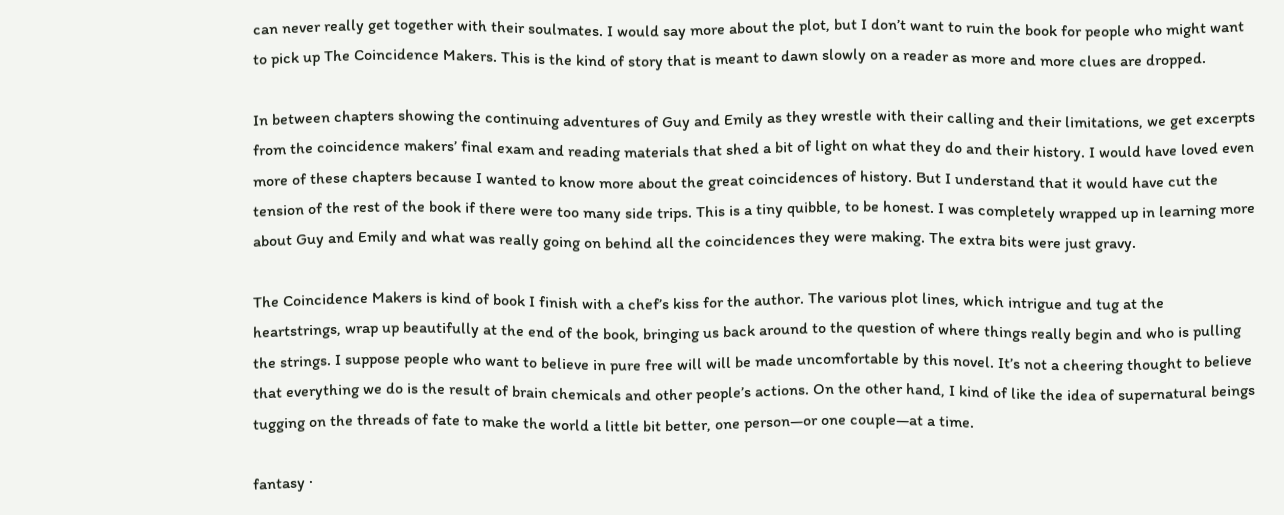can never really get together with their soulmates. I would say more about the plot, but I don’t want to ruin the book for people who might want to pick up The Coincidence Makers. This is the kind of story that is meant to dawn slowly on a reader as more and more clues are dropped.

In between chapters showing the continuing adventures of Guy and Emily as they wrestle with their calling and their limitations, we get excerpts from the coincidence makers’ final exam and reading materials that shed a bit of light on what they do and their history. I would have loved even more of these chapters because I wanted to know more about the great coincidences of history. But I understand that it would have cut the tension of the rest of the book if there were too many side trips. This is a tiny quibble, to be honest. I was completely wrapped up in learning more about Guy and Emily and what was really going on behind all the coincidences they were making. The extra bits were just gravy.

The Coincidence Makers is kind of book I finish with a chef’s kiss for the author. The various plot lines, which intrigue and tug at the heartstrings, wrap up beautifully at the end of the book, bringing us back around to the question of where things really begin and who is pulling the strings. I suppose people who want to believe in pure free will will be made uncomfortable by this novel. It’s not a cheering thought to believe that everything we do is the result of brain chemicals and other people’s actions. On the other hand, I kind of like the idea of supernatural beings tugging on the threads of fate to make the world a little bit better, one person—or one couple—at a time.

fantasy ·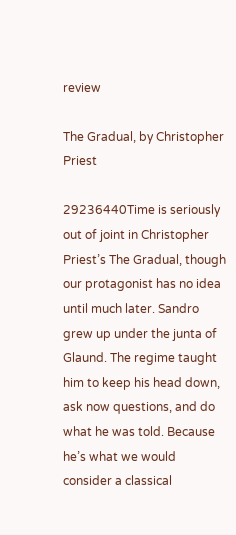review

The Gradual, by Christopher Priest

29236440Time is seriously out of joint in Christopher Priest’s The Gradual, though our protagonist has no idea until much later. Sandro grew up under the junta of Glaund. The regime taught him to keep his head down, ask now questions, and do what he was told. Because he’s what we would consider a classical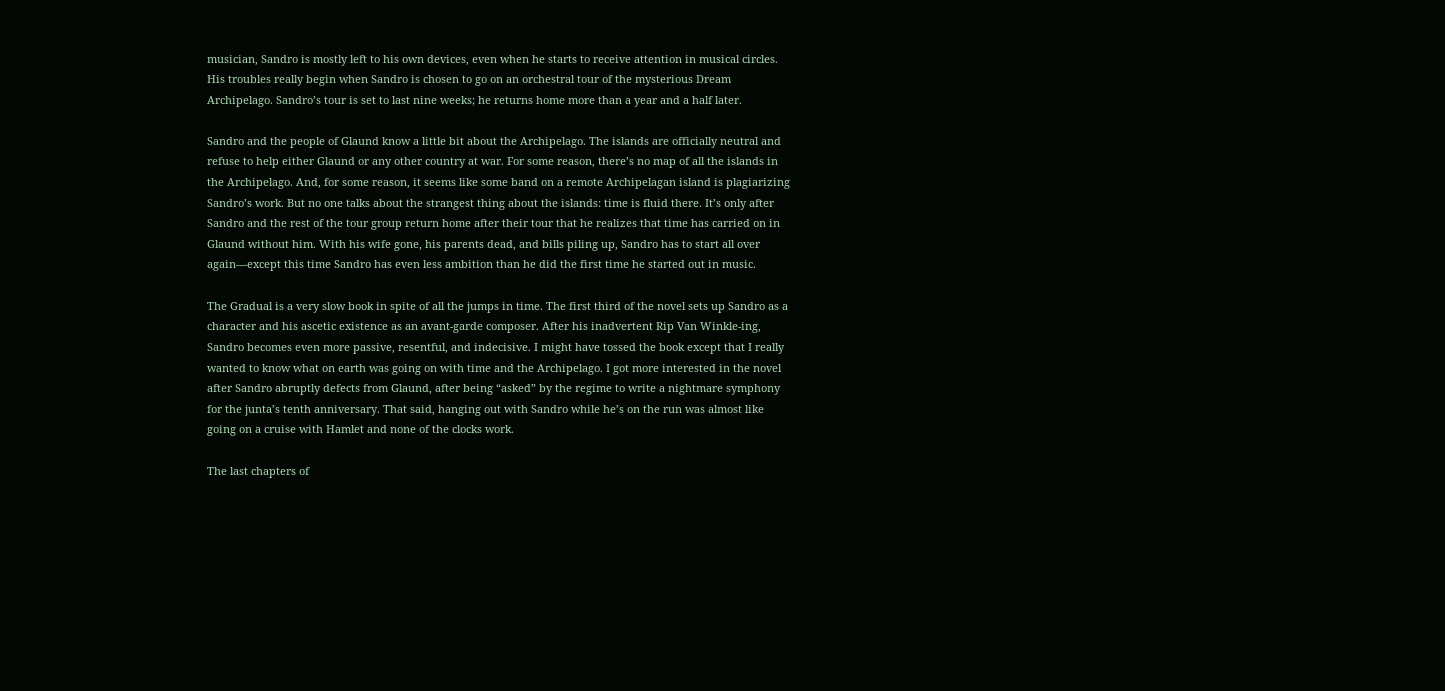musician, Sandro is mostly left to his own devices, even when he starts to receive attention in musical circles. His troubles really begin when Sandro is chosen to go on an orchestral tour of the mysterious Dream Archipelago. Sandro’s tour is set to last nine weeks; he returns home more than a year and a half later.

Sandro and the people of Glaund know a little bit about the Archipelago. The islands are officially neutral and refuse to help either Glaund or any other country at war. For some reason, there’s no map of all the islands in the Archipelago. And, for some reason, it seems like some band on a remote Archipelagan island is plagiarizing Sandro’s work. But no one talks about the strangest thing about the islands: time is fluid there. It’s only after Sandro and the rest of the tour group return home after their tour that he realizes that time has carried on in Glaund without him. With his wife gone, his parents dead, and bills piling up, Sandro has to start all over again—except this time Sandro has even less ambition than he did the first time he started out in music.

The Gradual is a very slow book in spite of all the jumps in time. The first third of the novel sets up Sandro as a character and his ascetic existence as an avant-garde composer. After his inadvertent Rip Van Winkle-ing, Sandro becomes even more passive, resentful, and indecisive. I might have tossed the book except that I really wanted to know what on earth was going on with time and the Archipelago. I got more interested in the novel after Sandro abruptly defects from Glaund, after being “asked” by the regime to write a nightmare symphony for the junta’s tenth anniversary. That said, hanging out with Sandro while he’s on the run was almost like going on a cruise with Hamlet and none of the clocks work.

The last chapters of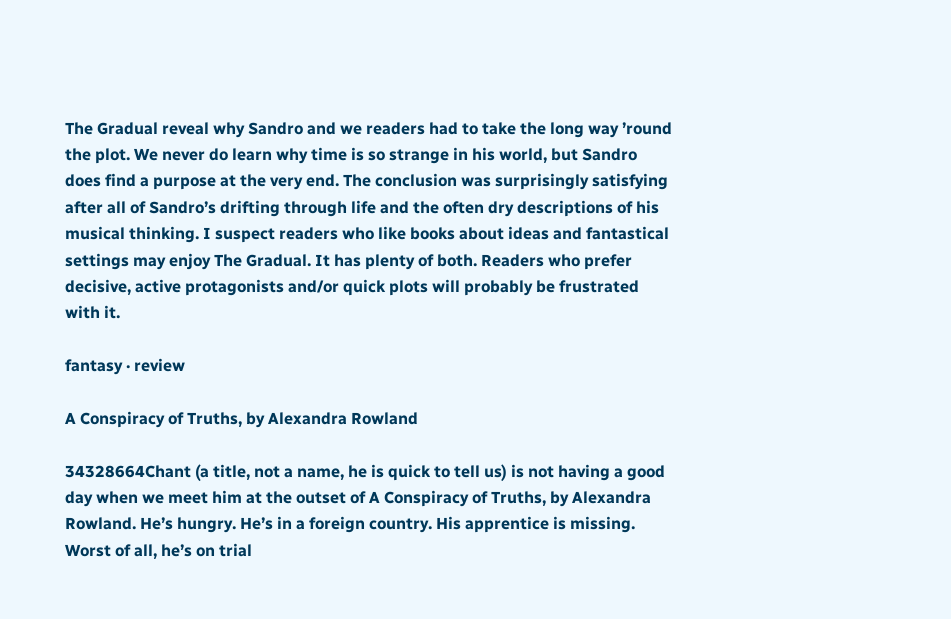The Gradual reveal why Sandro and we readers had to take the long way ’round the plot. We never do learn why time is so strange in his world, but Sandro does find a purpose at the very end. The conclusion was surprisingly satisfying after all of Sandro’s drifting through life and the often dry descriptions of his musical thinking. I suspect readers who like books about ideas and fantastical settings may enjoy The Gradual. It has plenty of both. Readers who prefer decisive, active protagonists and/or quick plots will probably be frustrated with it.

fantasy · review

A Conspiracy of Truths, by Alexandra Rowland

34328664Chant (a title, not a name, he is quick to tell us) is not having a good day when we meet him at the outset of A Conspiracy of Truths, by Alexandra Rowland. He’s hungry. He’s in a foreign country. His apprentice is missing. Worst of all, he’s on trial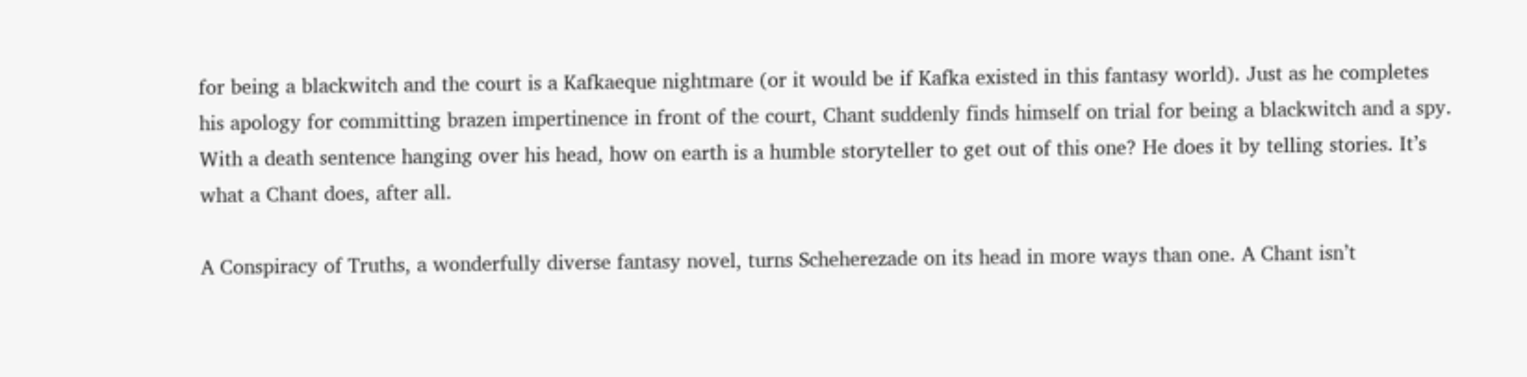for being a blackwitch and the court is a Kafkaeque nightmare (or it would be if Kafka existed in this fantasy world). Just as he completes his apology for committing brazen impertinence in front of the court, Chant suddenly finds himself on trial for being a blackwitch and a spy. With a death sentence hanging over his head, how on earth is a humble storyteller to get out of this one? He does it by telling stories. It’s what a Chant does, after all.

A Conspiracy of Truths, a wonderfully diverse fantasy novel, turns Scheherezade on its head in more ways than one. A Chant isn’t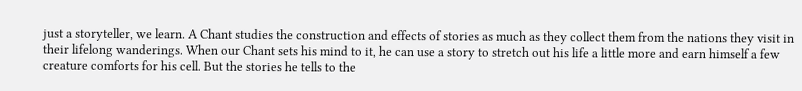just a storyteller, we learn. A Chant studies the construction and effects of stories as much as they collect them from the nations they visit in their lifelong wanderings. When our Chant sets his mind to it, he can use a story to stretch out his life a little more and earn himself a few creature comforts for his cell. But the stories he tells to the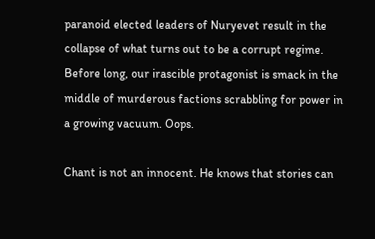paranoid elected leaders of Nuryevet result in the collapse of what turns out to be a corrupt regime. Before long, our irascible protagonist is smack in the middle of murderous factions scrabbling for power in a growing vacuum. Oops.

Chant is not an innocent. He knows that stories can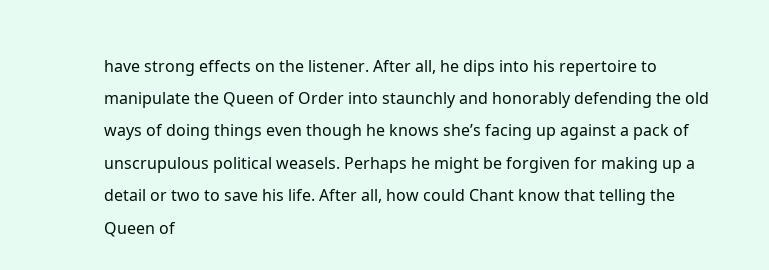have strong effects on the listener. After all, he dips into his repertoire to manipulate the Queen of Order into staunchly and honorably defending the old ways of doing things even though he knows she’s facing up against a pack of unscrupulous political weasels. Perhaps he might be forgiven for making up a detail or two to save his life. After all, how could Chant know that telling the Queen of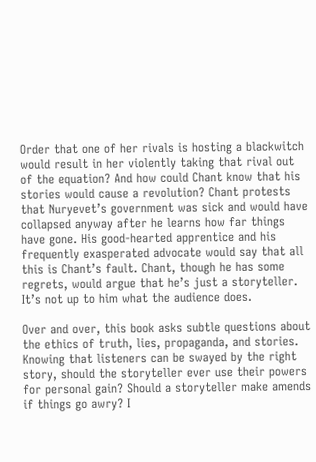Order that one of her rivals is hosting a blackwitch would result in her violently taking that rival out of the equation? And how could Chant know that his stories would cause a revolution? Chant protests that Nuryevet’s government was sick and would have collapsed anyway after he learns how far things have gone. His good-hearted apprentice and his frequently exasperated advocate would say that all this is Chant’s fault. Chant, though he has some regrets, would argue that he’s just a storyteller. It’s not up to him what the audience does.

Over and over, this book asks subtle questions about the ethics of truth, lies, propaganda, and stories. Knowing that listeners can be swayed by the right story, should the storyteller ever use their powers for personal gain? Should a storyteller make amends if things go awry? I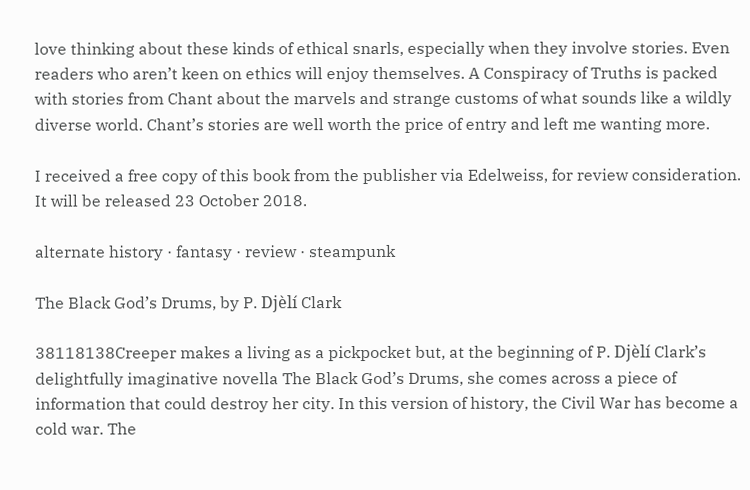love thinking about these kinds of ethical snarls, especially when they involve stories. Even readers who aren’t keen on ethics will enjoy themselves. A Conspiracy of Truths is packed with stories from Chant about the marvels and strange customs of what sounds like a wildly diverse world. Chant’s stories are well worth the price of entry and left me wanting more.

I received a free copy of this book from the publisher via Edelweiss, for review consideration. It will be released 23 October 2018.

alternate history · fantasy · review · steampunk

The Black God’s Drums, by P. Djèlí Clark

38118138Creeper makes a living as a pickpocket but, at the beginning of P. Djèlí Clark’s delightfully imaginative novella The Black God’s Drums, she comes across a piece of information that could destroy her city. In this version of history, the Civil War has become a cold war. The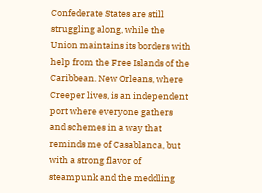Confederate States are still struggling along, while the Union maintains its borders with help from the Free Islands of the Caribbean. New Orleans, where Creeper lives, is an independent port where everyone gathers and schemes in a way that reminds me of Casablanca, but with a strong flavor of steampunk and the meddling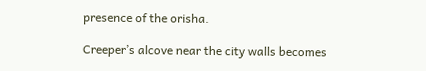presence of the orisha.

Creeper’s alcove near the city walls becomes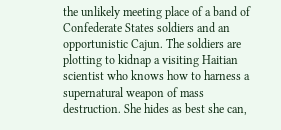the unlikely meeting place of a band of Confederate States soldiers and an opportunistic Cajun. The soldiers are plotting to kidnap a visiting Haitian scientist who knows how to harness a supernatural weapon of mass destruction. She hides as best she can,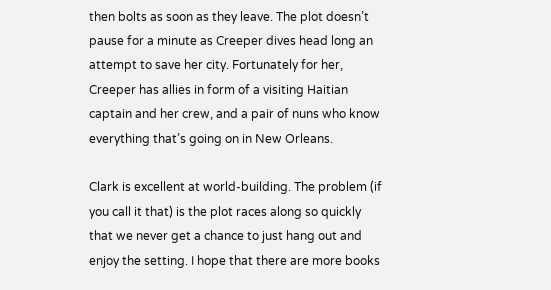then bolts as soon as they leave. The plot doesn’t pause for a minute as Creeper dives head long an attempt to save her city. Fortunately for her, Creeper has allies in form of a visiting Haitian captain and her crew, and a pair of nuns who know everything that’s going on in New Orleans.

Clark is excellent at world-building. The problem (if you call it that) is the plot races along so quickly that we never get a chance to just hang out and enjoy the setting. I hope that there are more books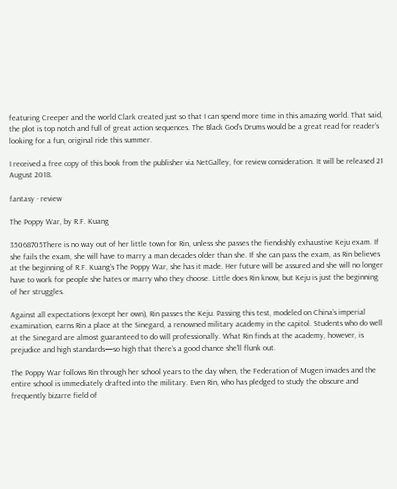featuring Creeper and the world Clark created just so that I can spend more time in this amazing world. That said, the plot is top notch and full of great action sequences. The Black God’s Drums would be a great read for reader’s looking for a fun, original ride this summer.

I received a free copy of this book from the publisher via NetGalley, for review consideration. It will be released 21 August 2018.

fantasy · review

The Poppy War, by R.F. Kuang

35068705There is no way out of her little town for Rin, unless she passes the fiendishly exhaustive Keju exam. If she fails the exam, she will have to marry a man decades older than she. If she can pass the exam, as Rin believes at the beginning of R.F. Kuang’s The Poppy War, she has it made. Her future will be assured and she will no longer have to work for people she hates or marry who they choose. Little does Rin know, but Keju is just the beginning of her struggles.

Against all expectations (except her own), Rin passes the Keju. Passing this test, modeled on China’s imperial examination, earns Rin a place at the Sinegard, a renowned military academy in the capitol. Students who do well at the Sinegard are almost guaranteed to do will professionally. What Rin finds at the academy, however, is prejudice and high standards—so high that there’s a good chance she’ll flunk out.

The Poppy War follows Rin through her school years to the day when, the Federation of Mugen invades and the entire school is immediately drafted into the military. Even Rin, who has pledged to study the obscure and frequently bizarre field of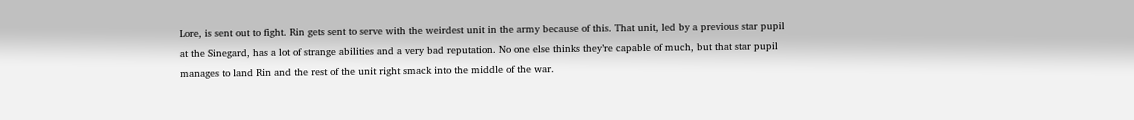Lore, is sent out to fight. Rin gets sent to serve with the weirdest unit in the army because of this. That unit, led by a previous star pupil at the Sinegard, has a lot of strange abilities and a very bad reputation. No one else thinks they’re capable of much, but that star pupil manages to land Rin and the rest of the unit right smack into the middle of the war.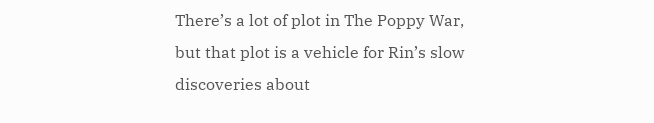There’s a lot of plot in The Poppy War, but that plot is a vehicle for Rin’s slow discoveries about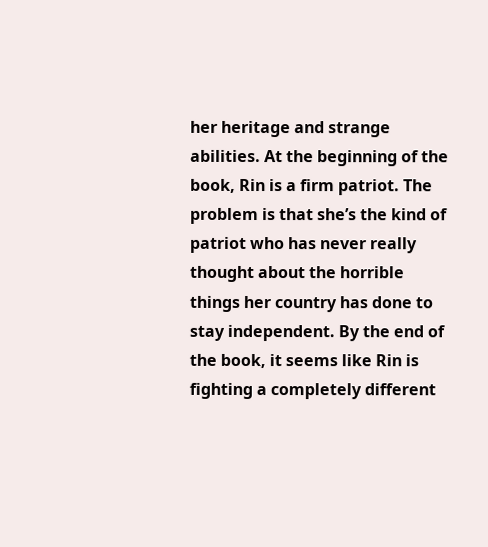her heritage and strange abilities. At the beginning of the book, Rin is a firm patriot. The problem is that she’s the kind of patriot who has never really thought about the horrible things her country has done to stay independent. By the end of the book, it seems like Rin is fighting a completely different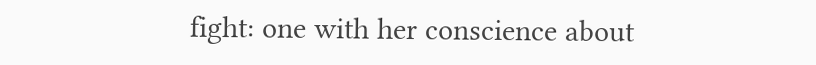fight: one with her conscience about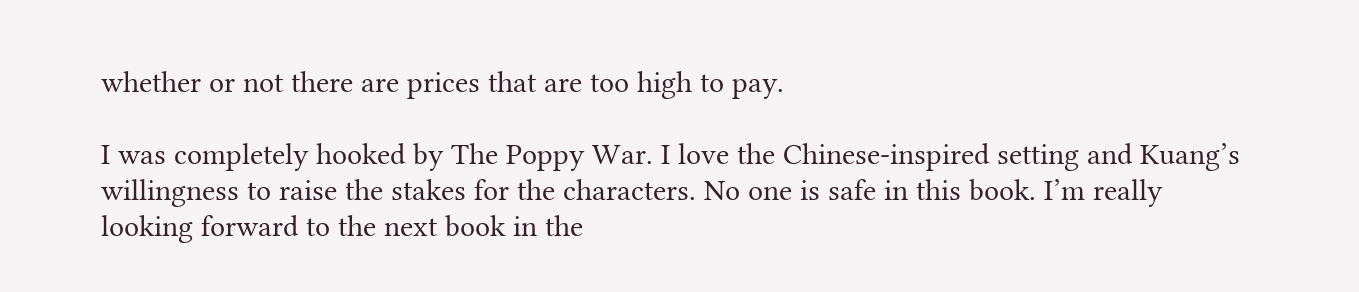whether or not there are prices that are too high to pay.

I was completely hooked by The Poppy War. I love the Chinese-inspired setting and Kuang’s willingness to raise the stakes for the characters. No one is safe in this book. I’m really looking forward to the next book in the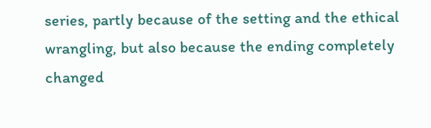series, partly because of the setting and the ethical wrangling, but also because the ending completely changed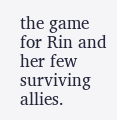the game for Rin and her few surviving allies.